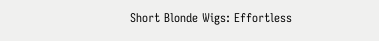Short Blonde Wigs: Effortless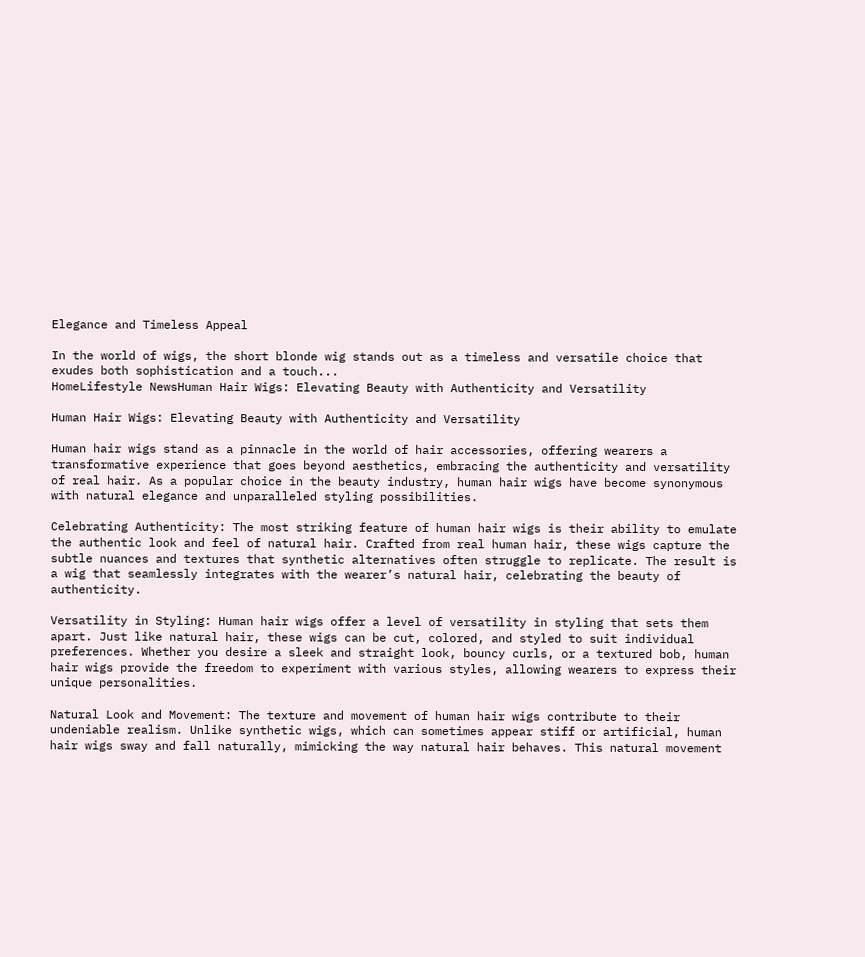Elegance and Timeless Appeal

In the world of wigs, the short blonde wig stands out as a timeless and versatile choice that exudes both sophistication and a touch...
HomeLifestyle NewsHuman Hair Wigs: Elevating Beauty with Authenticity and Versatility

Human Hair Wigs: Elevating Beauty with Authenticity and Versatility

Human hair wigs stand as a pinnacle in the world of hair accessories, offering wearers a transformative experience that goes beyond aesthetics, embracing the authenticity and versatility of real hair. As a popular choice in the beauty industry, human hair wigs have become synonymous with natural elegance and unparalleled styling possibilities.

Celebrating Authenticity: The most striking feature of human hair wigs is their ability to emulate the authentic look and feel of natural hair. Crafted from real human hair, these wigs capture the subtle nuances and textures that synthetic alternatives often struggle to replicate. The result is a wig that seamlessly integrates with the wearer’s natural hair, celebrating the beauty of authenticity.

Versatility in Styling: Human hair wigs offer a level of versatility in styling that sets them apart. Just like natural hair, these wigs can be cut, colored, and styled to suit individual preferences. Whether you desire a sleek and straight look, bouncy curls, or a textured bob, human hair wigs provide the freedom to experiment with various styles, allowing wearers to express their unique personalities.

Natural Look and Movement: The texture and movement of human hair wigs contribute to their undeniable realism. Unlike synthetic wigs, which can sometimes appear stiff or artificial, human hair wigs sway and fall naturally, mimicking the way natural hair behaves. This natural movement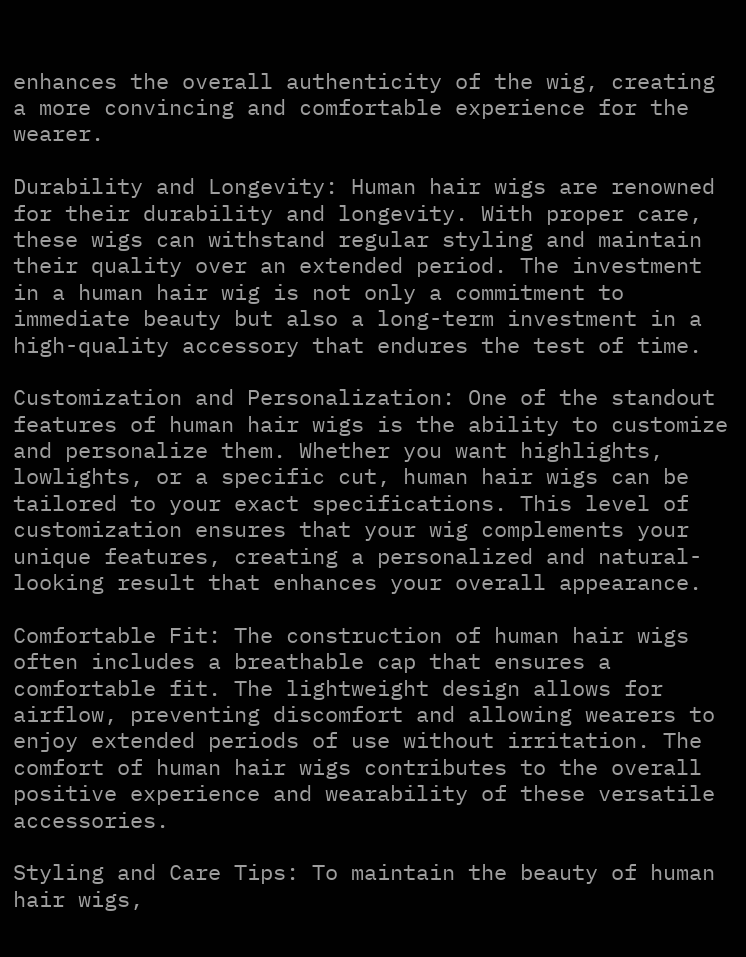enhances the overall authenticity of the wig, creating a more convincing and comfortable experience for the wearer.

Durability and Longevity: Human hair wigs are renowned for their durability and longevity. With proper care, these wigs can withstand regular styling and maintain their quality over an extended period. The investment in a human hair wig is not only a commitment to immediate beauty but also a long-term investment in a high-quality accessory that endures the test of time.

Customization and Personalization: One of the standout features of human hair wigs is the ability to customize and personalize them. Whether you want highlights, lowlights, or a specific cut, human hair wigs can be tailored to your exact specifications. This level of customization ensures that your wig complements your unique features, creating a personalized and natural-looking result that enhances your overall appearance.

Comfortable Fit: The construction of human hair wigs often includes a breathable cap that ensures a comfortable fit. The lightweight design allows for airflow, preventing discomfort and allowing wearers to enjoy extended periods of use without irritation. The comfort of human hair wigs contributes to the overall positive experience and wearability of these versatile accessories.

Styling and Care Tips: To maintain the beauty of human hair wigs,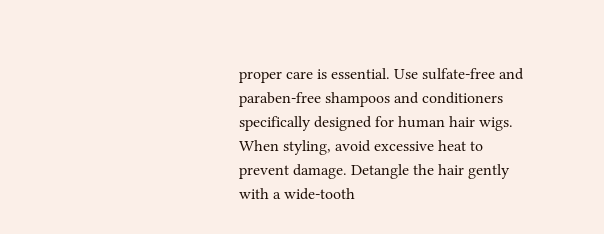proper care is essential. Use sulfate-free and paraben-free shampoos and conditioners specifically designed for human hair wigs. When styling, avoid excessive heat to prevent damage. Detangle the hair gently with a wide-tooth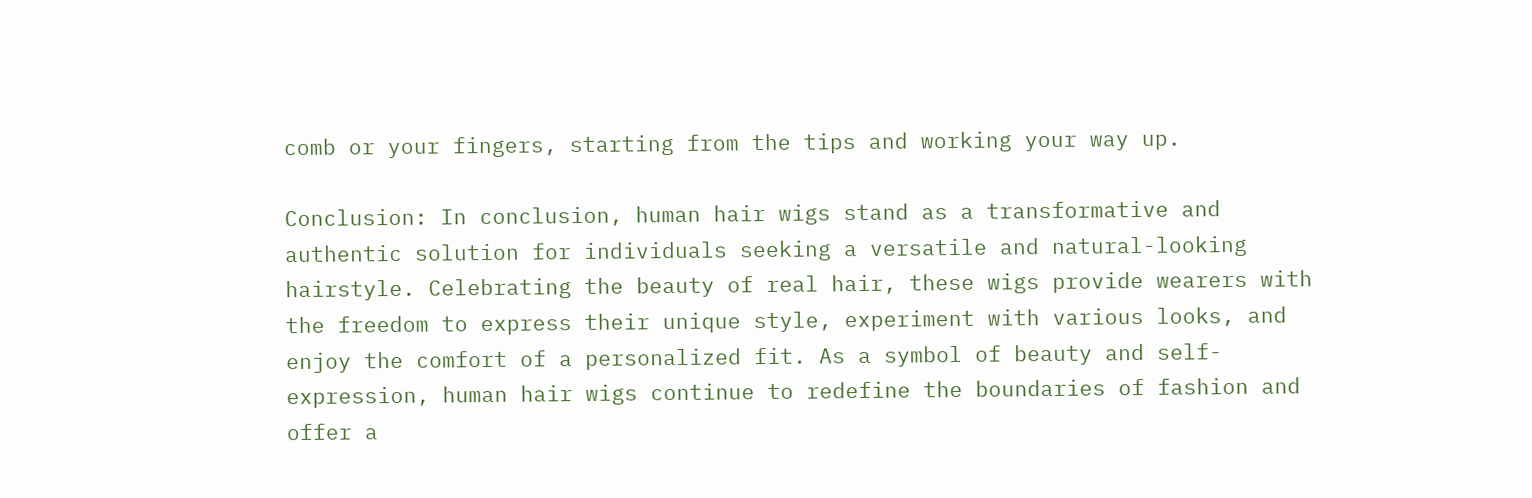comb or your fingers, starting from the tips and working your way up.

Conclusion: In conclusion, human hair wigs stand as a transformative and authentic solution for individuals seeking a versatile and natural-looking hairstyle. Celebrating the beauty of real hair, these wigs provide wearers with the freedom to express their unique style, experiment with various looks, and enjoy the comfort of a personalized fit. As a symbol of beauty and self-expression, human hair wigs continue to redefine the boundaries of fashion and offer a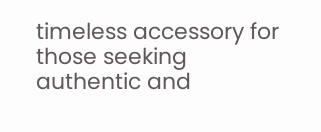timeless accessory for those seeking authentic and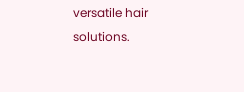versatile hair solutions.